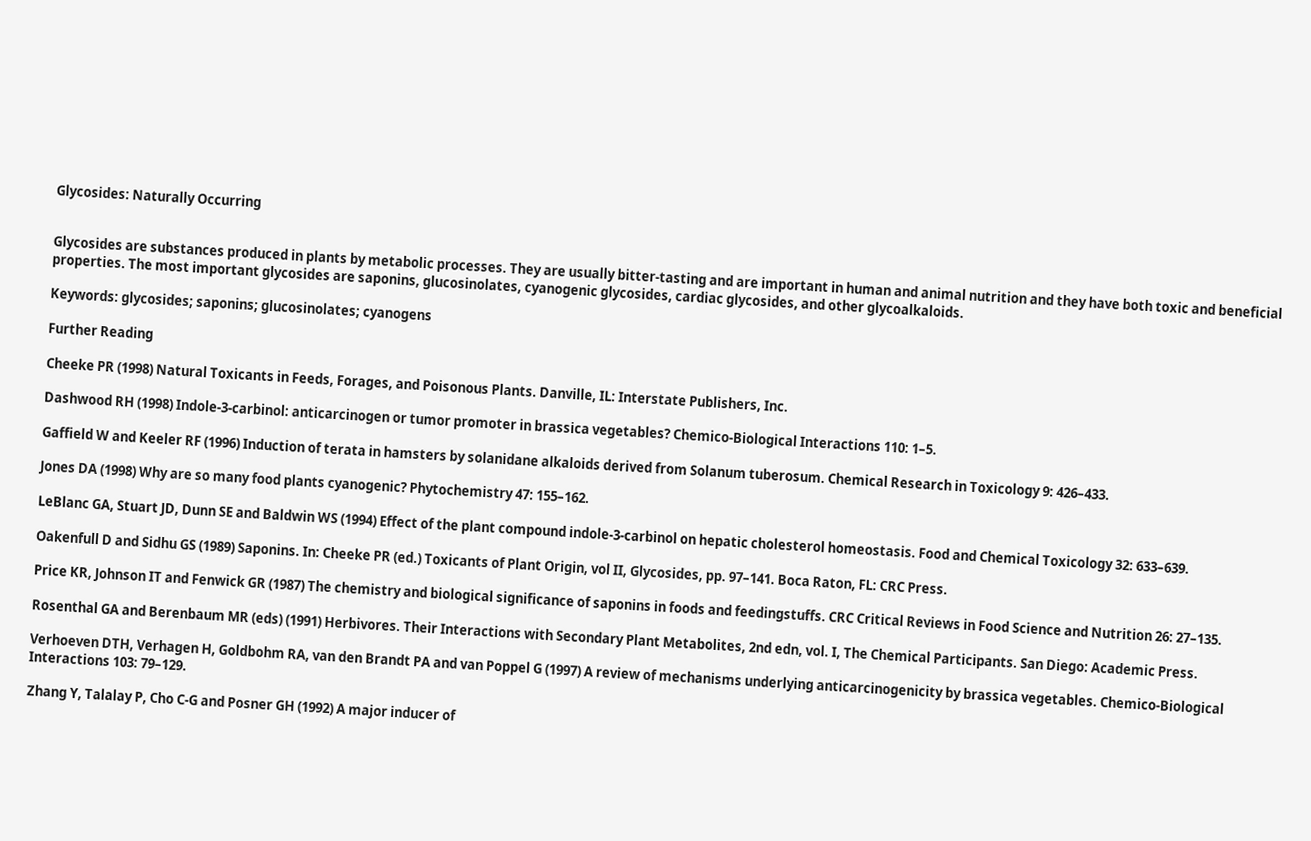Glycosides: Naturally Occurring


Glycosides are substances produced in plants by metabolic processes. They are usually bitter‐tasting and are important in human and animal nutrition and they have both toxic and beneficial properties. The most important glycosides are saponins, glucosinolates, cyanogenic glycosides, cardiac glycosides, and other glycoalkaloids.

Keywords: glycosides; saponins; glucosinolates; cyanogens

Further Reading

Cheeke PR (1998) Natural Toxicants in Feeds, Forages, and Poisonous Plants. Danville, IL: Interstate Publishers, Inc.

Dashwood RH (1998) Indole‐3‐carbinol: anticarcinogen or tumor promoter in brassica vegetables? Chemico‐Biological Interactions 110: 1–5.

Gaffield W and Keeler RF (1996) Induction of terata in hamsters by solanidane alkaloids derived from Solanum tuberosum. Chemical Research in Toxicology 9: 426–433.

Jones DA (1998) Why are so many food plants cyanogenic? Phytochemistry 47: 155–162.

LeBlanc GA, Stuart JD, Dunn SE and Baldwin WS (1994) Effect of the plant compound indole‐3‐carbinol on hepatic cholesterol homeostasis. Food and Chemical Toxicology 32: 633–639.

Oakenfull D and Sidhu GS (1989) Saponins. In: Cheeke PR (ed.) Toxicants of Plant Origin, vol II, Glycosides, pp. 97–141. Boca Raton, FL: CRC Press.

Price KR, Johnson IT and Fenwick GR (1987) The chemistry and biological significance of saponins in foods and feedingstuffs. CRC Critical Reviews in Food Science and Nutrition 26: 27–135.

Rosenthal GA and Berenbaum MR (eds) (1991) Herbivores. Their Interactions with Secondary Plant Metabolites, 2nd edn, vol. I, The Chemical Participants. San Diego: Academic Press.

Verhoeven DTH, Verhagen H, Goldbohm RA, van den Brandt PA and van Poppel G (1997) A review of mechanisms underlying anticarcinogenicity by brassica vegetables. Chemico‐Biological Interactions 103: 79–129.

Zhang Y, Talalay P, Cho C‐G and Posner GH (1992) A major inducer of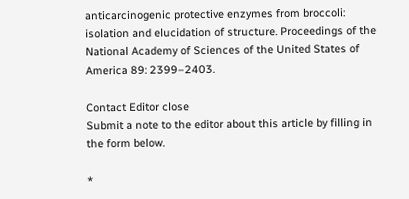anticarcinogenic protective enzymes from broccoli: isolation and elucidation of structure. Proceedings of the National Academy of Sciences of the United States of America 89: 2399–2403.

Contact Editor close
Submit a note to the editor about this article by filling in the form below.

*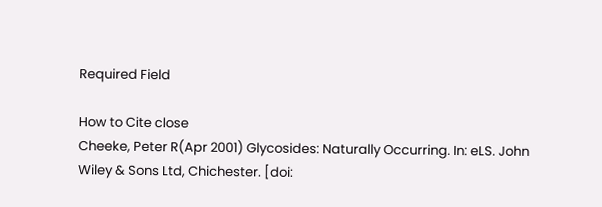Required Field

How to Cite close
Cheeke, Peter R(Apr 2001) Glycosides: Naturally Occurring. In: eLS. John Wiley & Sons Ltd, Chichester. [doi: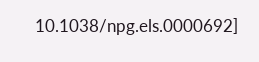10.1038/npg.els.0000692]